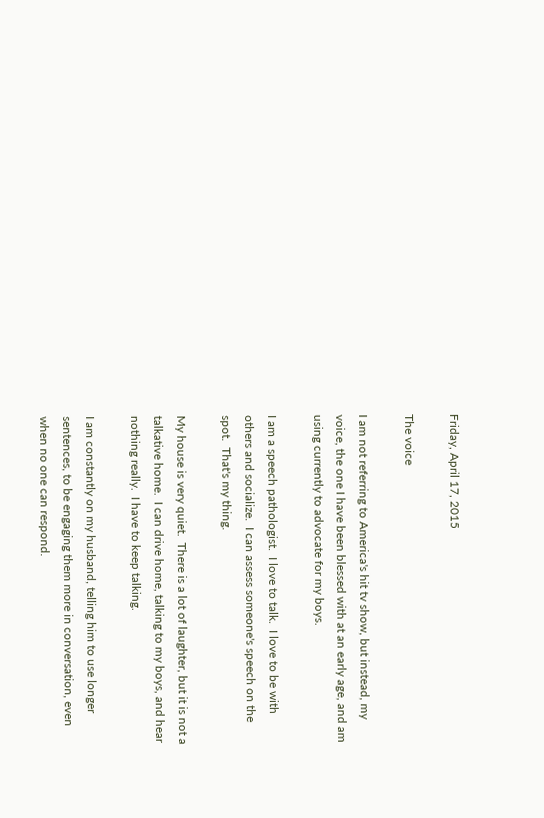Friday, April 17, 2015

The voice

I am not referring to America's hit tv show, but instead, my voice, the one I have been blessed with at an early age, and am using currently to advocate for my boys.

I am a speech pathologist.  I love to talk.  I love to be with others and socialize.  I can assess someone's speech on the spot.  That's my thing.

My house is very quiet.  There is a lot of laughter, but it is not a talkative home.  I can drive home, talking to my boys, and hear nothing really.  I have to keep talking.

I am constantly on my husband, telling him to use longer sentences, to be engaging them more in conversation, even when no one can respond.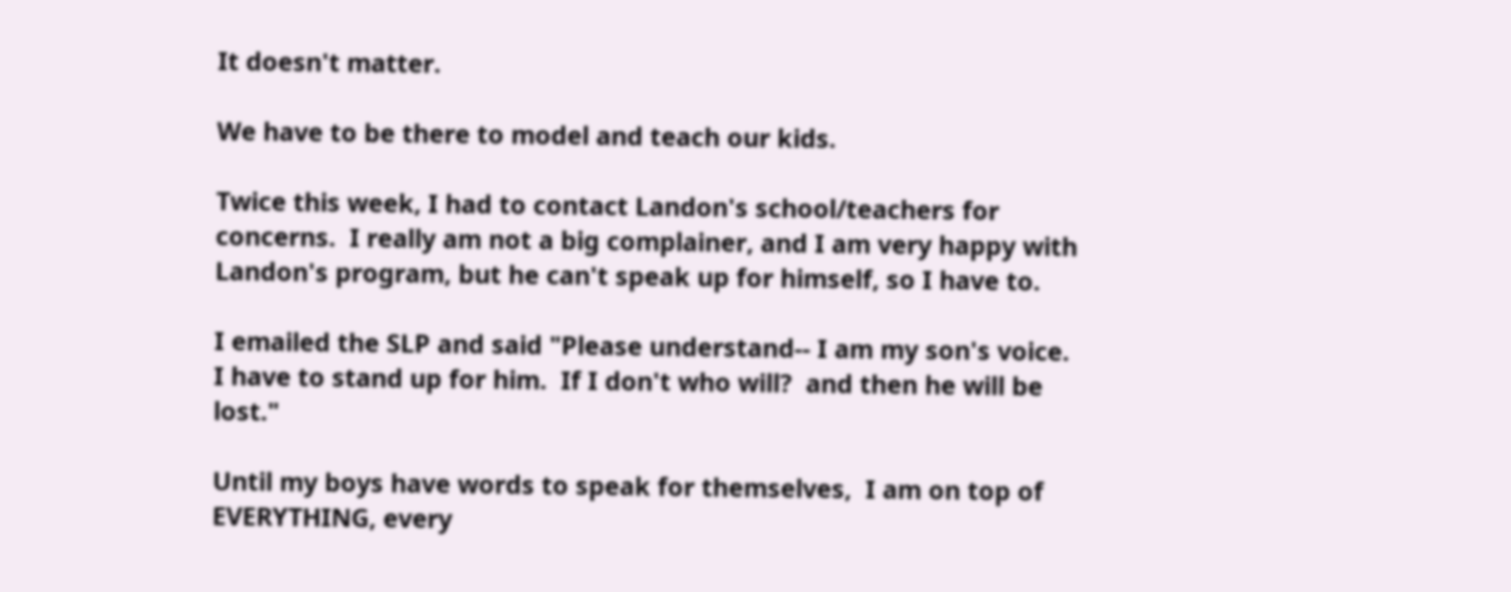It doesn't matter.

We have to be there to model and teach our kids.

Twice this week, I had to contact Landon's school/teachers for concerns.  I really am not a big complainer, and I am very happy with Landon's program, but he can't speak up for himself, so I have to.

I emailed the SLP and said "Please understand-- I am my son's voice.  I have to stand up for him.  If I don't who will?  and then he will be lost."

Until my boys have words to speak for themselves,  I am on top of EVERYTHING, every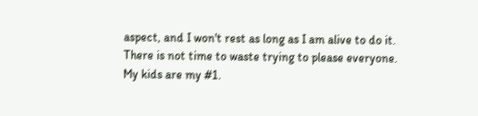aspect, and I won't rest as long as I am alive to do it.  There is not time to waste trying to please everyone.  My kids are my #1.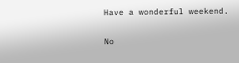Have a wonderful weekend.

No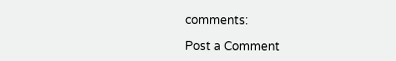comments:

Post a Comment